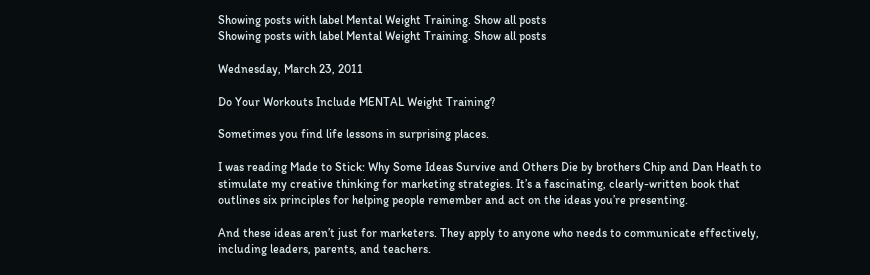Showing posts with label Mental Weight Training. Show all posts
Showing posts with label Mental Weight Training. Show all posts

Wednesday, March 23, 2011

Do Your Workouts Include MENTAL Weight Training?

Sometimes you find life lessons in surprising places.

I was reading Made to Stick: Why Some Ideas Survive and Others Die by brothers Chip and Dan Heath to stimulate my creative thinking for marketing strategies. It’s a fascinating, clearly-written book that outlines six principles for helping people remember and act on the ideas you’re presenting.

And these ideas aren’t just for marketers. They apply to anyone who needs to communicate effectively, including leaders, parents, and teachers.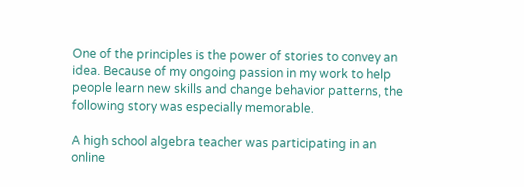One of the principles is the power of stories to convey an idea. Because of my ongoing passion in my work to help people learn new skills and change behavior patterns, the following story was especially memorable.

A high school algebra teacher was participating in an online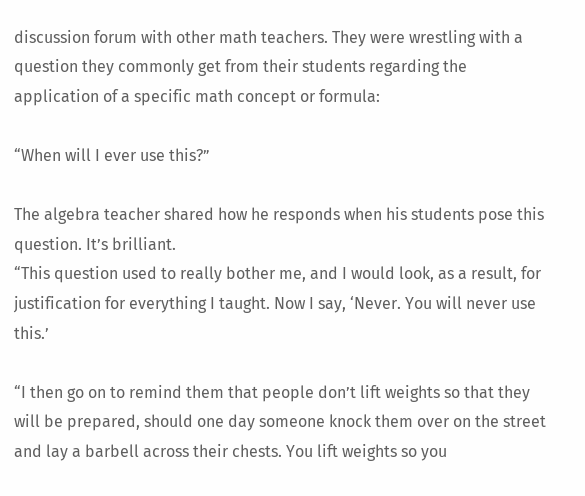discussion forum with other math teachers. They were wrestling with a question they commonly get from their students regarding the application of a specific math concept or formula:

“When will I ever use this?”

The algebra teacher shared how he responds when his students pose this question. It’s brilliant.
“This question used to really bother me, and I would look, as a result, for justification for everything I taught. Now I say, ‘Never. You will never use this.’

“I then go on to remind them that people don’t lift weights so that they will be prepared, should one day someone knock them over on the street and lay a barbell across their chests. You lift weights so you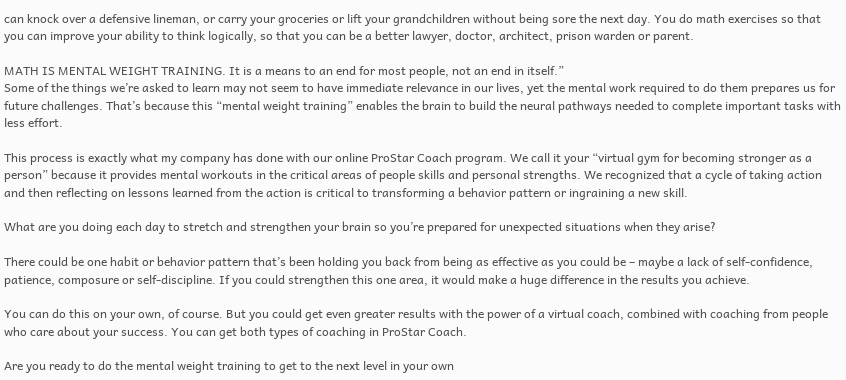can knock over a defensive lineman, or carry your groceries or lift your grandchildren without being sore the next day. You do math exercises so that you can improve your ability to think logically, so that you can be a better lawyer, doctor, architect, prison warden or parent.

MATH IS MENTAL WEIGHT TRAINING. It is a means to an end for most people, not an end in itself.”
Some of the things we’re asked to learn may not seem to have immediate relevance in our lives, yet the mental work required to do them prepares us for future challenges. That’s because this “mental weight training” enables the brain to build the neural pathways needed to complete important tasks with less effort.

This process is exactly what my company has done with our online ProStar Coach program. We call it your “virtual gym for becoming stronger as a person” because it provides mental workouts in the critical areas of people skills and personal strengths. We recognized that a cycle of taking action and then reflecting on lessons learned from the action is critical to transforming a behavior pattern or ingraining a new skill.

What are you doing each day to stretch and strengthen your brain so you’re prepared for unexpected situations when they arise?

There could be one habit or behavior pattern that’s been holding you back from being as effective as you could be – maybe a lack of self-confidence, patience, composure or self-discipline. If you could strengthen this one area, it would make a huge difference in the results you achieve.

You can do this on your own, of course. But you could get even greater results with the power of a virtual coach, combined with coaching from people who care about your success. You can get both types of coaching in ProStar Coach.

Are you ready to do the mental weight training to get to the next level in your own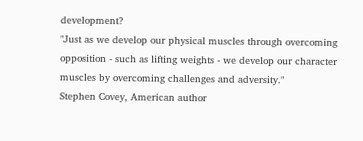development?
"Just as we develop our physical muscles through overcoming opposition - such as lifting weights - we develop our character muscles by overcoming challenges and adversity."
Stephen Covey, American author